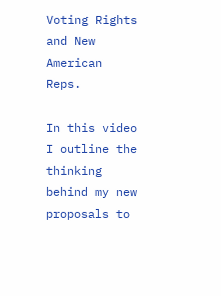Voting Rights and New American Reps.

In this video I outline the thinking behind my new proposals to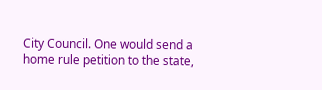City Council. One would send a home rule petition to the state,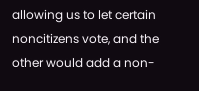allowing us to let certain noncitizens vote, and the other would add a non-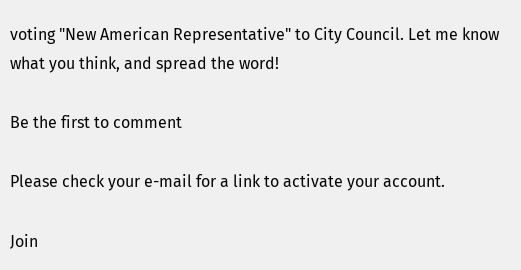voting "New American Representative" to City Council. Let me know what you think, and spread the word!

Be the first to comment

Please check your e-mail for a link to activate your account.

Join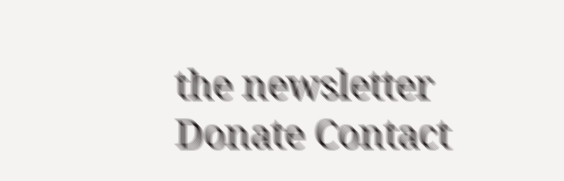the newsletter Donate Contact